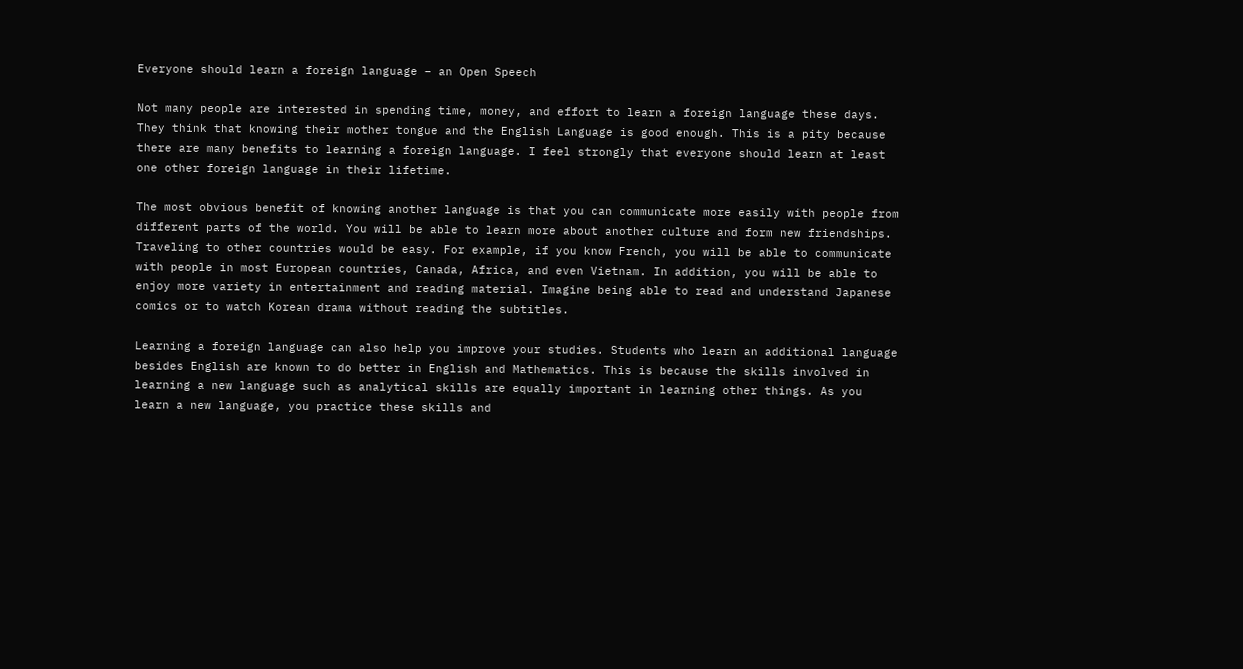Everyone should learn a foreign language – an Open Speech

Not many people are interested in spending time, money, and effort to learn a foreign language these days. They think that knowing their mother tongue and the English Language is good enough. This is a pity because there are many benefits to learning a foreign language. I feel strongly that everyone should learn at least one other foreign language in their lifetime.

The most obvious benefit of knowing another language is that you can communicate more easily with people from different parts of the world. You will be able to learn more about another culture and form new friendships. Traveling to other countries would be easy. For example, if you know French, you will be able to communicate with people in most European countries, Canada, Africa, and even Vietnam. In addition, you will be able to enjoy more variety in entertainment and reading material. Imagine being able to read and understand Japanese comics or to watch Korean drama without reading the subtitles.

Learning a foreign language can also help you improve your studies. Students who learn an additional language besides English are known to do better in English and Mathematics. This is because the skills involved in learning a new language such as analytical skills are equally important in learning other things. As you learn a new language, you practice these skills and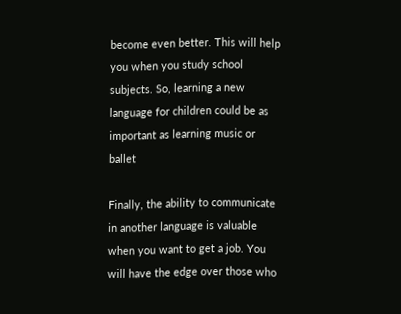become even better. This will help you when you study school subjects. So, learning a new language for children could be as important as learning music or ballet

Finally, the ability to communicate in another language is valuable when you want to get a job. You will have the edge over those who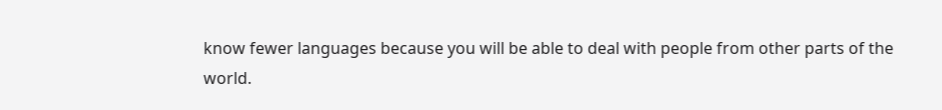know fewer languages because you will be able to deal with people from other parts of the world.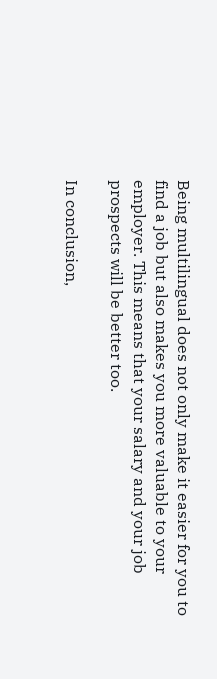Being multilingual does not only make it easier for you to find a job but also makes you more valuable to your employer. This means that your salary and your job prospects will be better too.

In conclusion,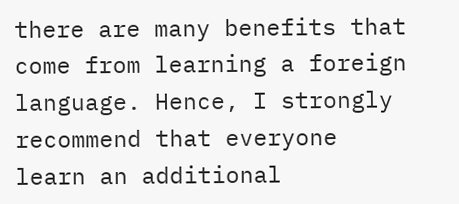there are many benefits that come from learning a foreign language. Hence, I strongly recommend that everyone learn an additional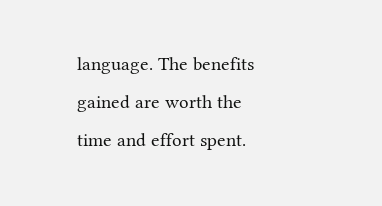language. The benefits gained are worth the time and effort spent.